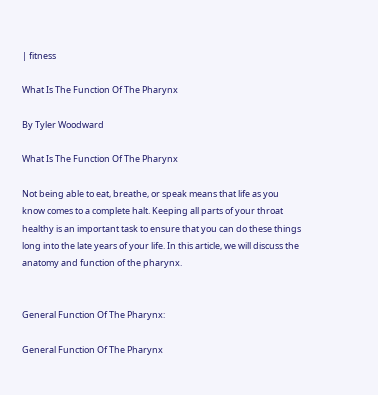| fitness

What Is The Function Of The Pharynx

By Tyler Woodward

What Is The Function Of The Pharynx

Not being able to eat, breathe, or speak means that life as you know comes to a complete halt. Keeping all parts of your throat healthy is an important task to ensure that you can do these things long into the late years of your life. In this article, we will discuss the anatomy and function of the pharynx.


General Function Of The Pharynx:

General Function Of The Pharynx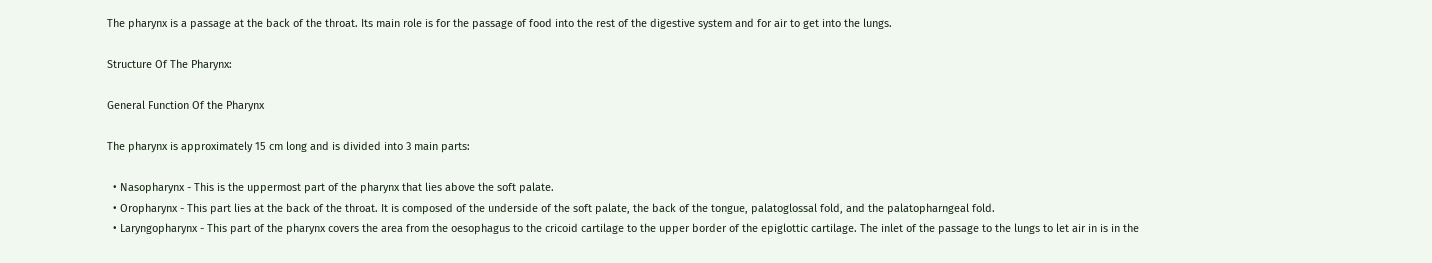The pharynx is a passage at the back of the throat. Its main role is for the passage of food into the rest of the digestive system and for air to get into the lungs.

Structure Of The Pharynx:

General Function Of the Pharynx

The pharynx is approximately 15 cm long and is divided into 3 main parts:

  • Nasopharynx - This is the uppermost part of the pharynx that lies above the soft palate.
  • Oropharynx - This part lies at the back of the throat. It is composed of the underside of the soft palate, the back of the tongue, palatoglossal fold, and the palatopharngeal fold.
  • Laryngopharynx - This part of the pharynx covers the area from the oesophagus to the cricoid cartilage to the upper border of the epiglottic cartilage. The inlet of the passage to the lungs to let air in is in the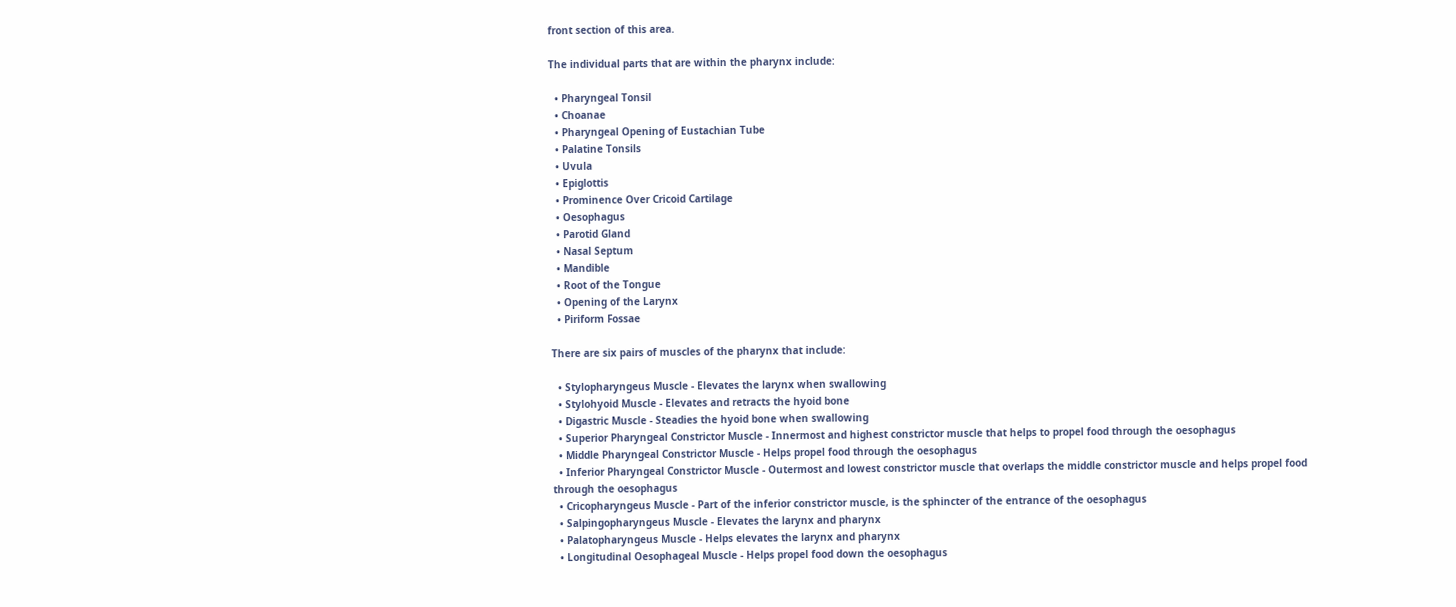front section of this area.

The individual parts that are within the pharynx include:

  • Pharyngeal Tonsil
  • Choanae
  • Pharyngeal Opening of Eustachian Tube
  • Palatine Tonsils
  • Uvula
  • Epiglottis
  • Prominence Over Cricoid Cartilage
  • Oesophagus
  • Parotid Gland
  • Nasal Septum
  • Mandible
  • Root of the Tongue
  • Opening of the Larynx
  • Piriform Fossae

There are six pairs of muscles of the pharynx that include:

  • Stylopharyngeus Muscle - Elevates the larynx when swallowing
  • Stylohyoid Muscle - Elevates and retracts the hyoid bone
  • Digastric Muscle - Steadies the hyoid bone when swallowing
  • Superior Pharyngeal Constrictor Muscle - Innermost and highest constrictor muscle that helps to propel food through the oesophagus
  • Middle Pharyngeal Constrictor Muscle - Helps propel food through the oesophagus
  • Inferior Pharyngeal Constrictor Muscle - Outermost and lowest constrictor muscle that overlaps the middle constrictor muscle and helps propel food through the oesophagus
  • Cricopharyngeus Muscle - Part of the inferior constrictor muscle, is the sphincter of the entrance of the oesophagus
  • Salpingopharyngeus Muscle - Elevates the larynx and pharynx
  • Palatopharyngeus Muscle - Helps elevates the larynx and pharynx
  • Longitudinal Oesophageal Muscle - Helps propel food down the oesophagus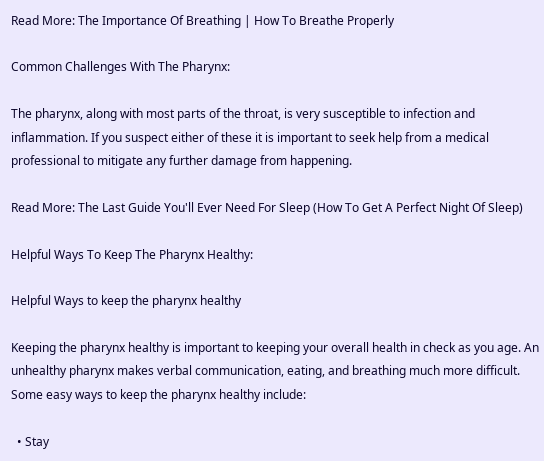Read More: The Importance Of Breathing | How To Breathe Properly

Common Challenges With The Pharynx:

The pharynx, along with most parts of the throat, is very susceptible to infection and inflammation. If you suspect either of these it is important to seek help from a medical professional to mitigate any further damage from happening.

Read More: The Last Guide You'll Ever Need For Sleep (How To Get A Perfect Night Of Sleep)

Helpful Ways To Keep The Pharynx Healthy:

Helpful Ways to keep the pharynx healthy

Keeping the pharynx healthy is important to keeping your overall health in check as you age. An unhealthy pharynx makes verbal communication, eating, and breathing much more difficult. Some easy ways to keep the pharynx healthy include:

  • Stay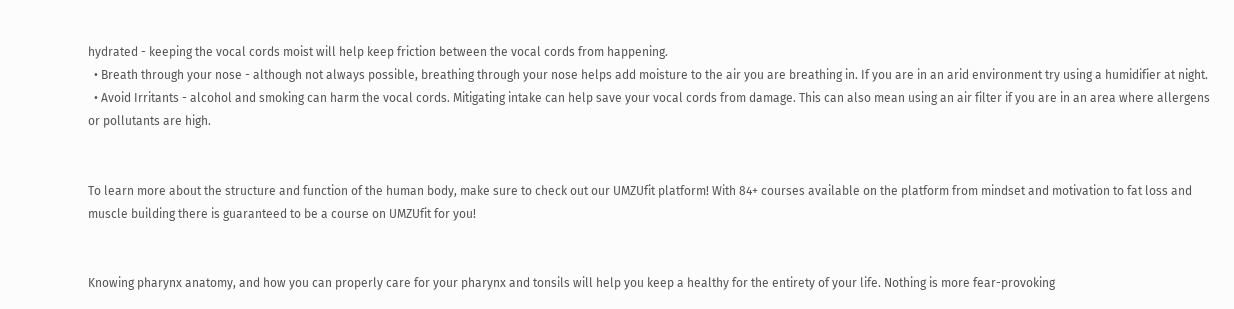hydrated - keeping the vocal cords moist will help keep friction between the vocal cords from happening.
  • Breath through your nose - although not always possible, breathing through your nose helps add moisture to the air you are breathing in. If you are in an arid environment try using a humidifier at night.
  • Avoid Irritants - alcohol and smoking can harm the vocal cords. Mitigating intake can help save your vocal cords from damage. This can also mean using an air filter if you are in an area where allergens or pollutants are high.


To learn more about the structure and function of the human body, make sure to check out our UMZUfit platform! With 84+ courses available on the platform from mindset and motivation to fat loss and muscle building there is guaranteed to be a course on UMZUfit for you!


Knowing pharynx anatomy, and how you can properly care for your pharynx and tonsils will help you keep a healthy for the entirety of your life. Nothing is more fear-provoking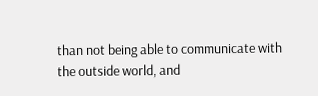than not being able to communicate with the outside world, and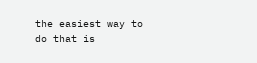the easiest way to do that is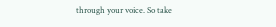through your voice. So take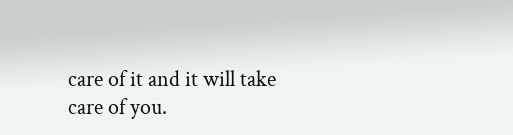care of it and it will take care of you.